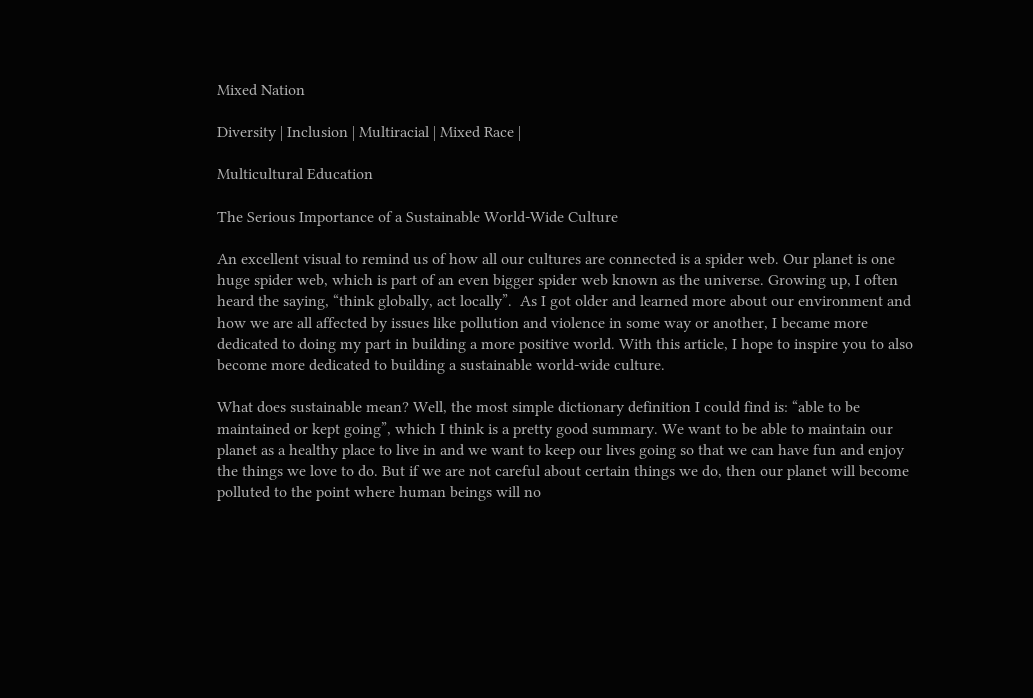Mixed Nation

Diversity | Inclusion | Multiracial | Mixed Race |

Multicultural Education

The Serious Importance of a Sustainable World-Wide Culture

An excellent visual to remind us of how all our cultures are connected is a spider web. Our planet is one huge spider web, which is part of an even bigger spider web known as the universe. Growing up, I often heard the saying, “think globally, act locally”.  As I got older and learned more about our environment and how we are all affected by issues like pollution and violence in some way or another, I became more dedicated to doing my part in building a more positive world. With this article, I hope to inspire you to also become more dedicated to building a sustainable world-wide culture.

What does sustainable mean? Well, the most simple dictionary definition I could find is: “able to be maintained or kept going”, which I think is a pretty good summary. We want to be able to maintain our planet as a healthy place to live in and we want to keep our lives going so that we can have fun and enjoy the things we love to do. But if we are not careful about certain things we do, then our planet will become polluted to the point where human beings will no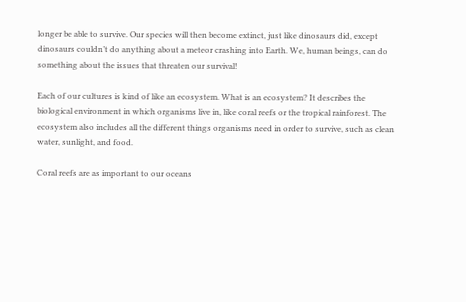longer be able to survive. Our species will then become extinct, just like dinosaurs did, except dinosaurs couldn’t do anything about a meteor crashing into Earth. We, human beings, can do something about the issues that threaten our survival!

Each of our cultures is kind of like an ecosystem. What is an ecosystem? It describes the biological environment in which organisms live in, like coral reefs or the tropical rainforest. The ecosystem also includes all the different things organisms need in order to survive, such as clean water, sunlight, and food.

Coral reefs are as important to our oceans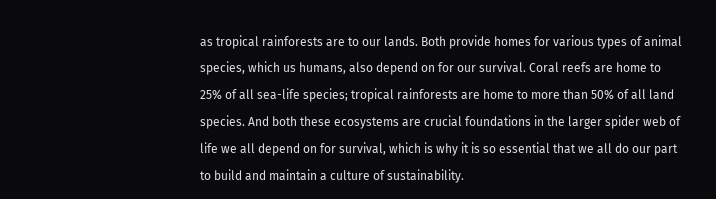as tropical rainforests are to our lands. Both provide homes for various types of animal species, which us humans, also depend on for our survival. Coral reefs are home to 25% of all sea-life species; tropical rainforests are home to more than 50% of all land species. And both these ecosystems are crucial foundations in the larger spider web of life we all depend on for survival, which is why it is so essential that we all do our part to build and maintain a culture of sustainability.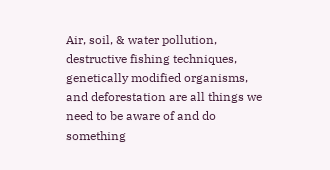Air, soil, & water pollution, destructive fishing techniques, genetically modified organisms, and deforestation are all things we need to be aware of and do something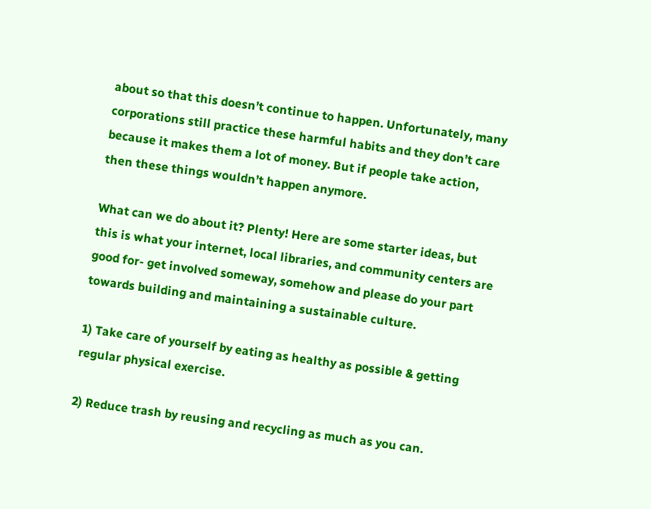about so that this doesn’t continue to happen. Unfortunately, many corporations still practice these harmful habits and they don’t care because it makes them a lot of money. But if people take action, then these things wouldn’t happen anymore.

What can we do about it? Plenty! Here are some starter ideas, but this is what your internet, local libraries, and community centers are good for- get involved someway, somehow and please do your part towards building and maintaining a sustainable culture.

1) Take care of yourself by eating as healthy as possible & getting regular physical exercise.

2) Reduce trash by reusing and recycling as much as you can.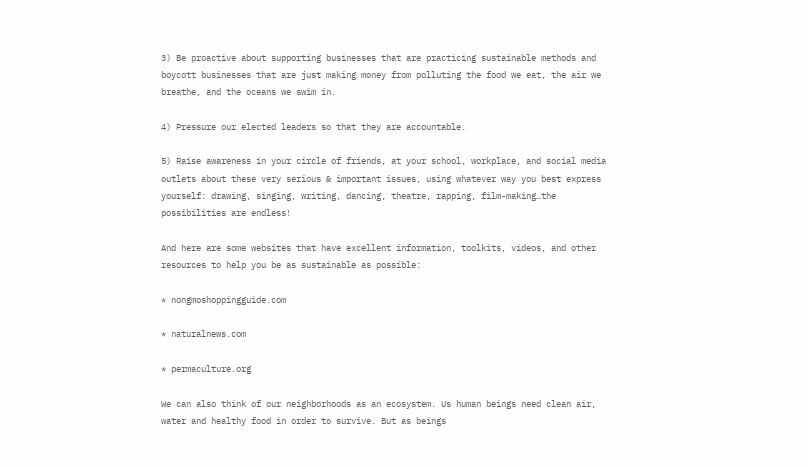3) Be proactive about supporting businesses that are practicing sustainable methods and boycott businesses that are just making money from polluting the food we eat, the air we breathe, and the oceans we swim in.

4) Pressure our elected leaders so that they are accountable.

5) Raise awareness in your circle of friends, at your school, workplace, and social media outlets about these very serious & important issues, using whatever way you best express yourself: drawing, singing, writing, dancing, theatre, rapping, film-making…the possibilities are endless!

And here are some websites that have excellent information, toolkits, videos, and other resources to help you be as sustainable as possible:

* nongmoshoppingguide.com

* naturalnews.com

* permaculture.org

We can also think of our neighborhoods as an ecosystem. Us human beings need clean air, water and healthy food in order to survive. But as beings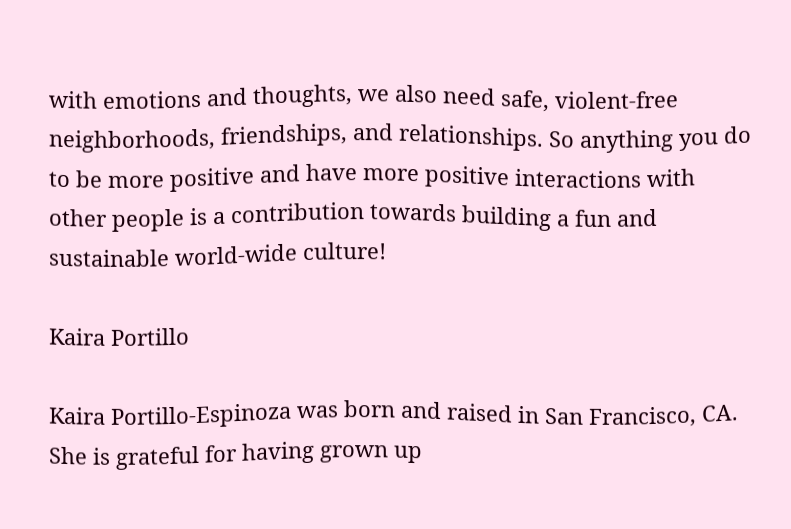with emotions and thoughts, we also need safe, violent-free  neighborhoods, friendships, and relationships. So anything you do to be more positive and have more positive interactions with other people is a contribution towards building a fun and sustainable world-wide culture!

Kaira Portillo

Kaira Portillo-Espinoza was born and raised in San Francisco, CA. She is grateful for having grown up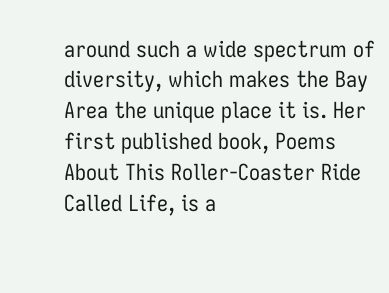around such a wide spectrum of diversity, which makes the Bay Area the unique place it is. Her first published book, Poems About This Roller-Coaster Ride Called Life, is a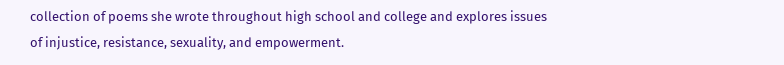collection of poems she wrote throughout high school and college and explores issues of injustice, resistance, sexuality, and empowerment.